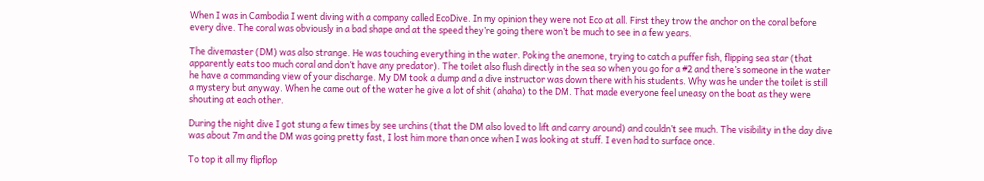When I was in Cambodia I went diving with a company called EcoDive. In my opinion they were not Eco at all. First they trow the anchor on the coral before every dive. The coral was obviously in a bad shape and at the speed they’re going there won’t be much to see in a few years.

The divemaster (DM) was also strange. He was touching everything in the water. Poking the anemone, trying to catch a puffer fish, flipping sea star (that apparently eats too much coral and don’t have any predator). The toilet also flush directly in the sea so when you go for a #2 and there’s someone in the water he have a commanding view of your discharge. My DM took a dump and a dive instructor was down there with his students. Why was he under the toilet is still a mystery but anyway. When he came out of the water he give a lot of shit (ahaha) to the DM. That made everyone feel uneasy on the boat as they were shouting at each other.

During the night dive I got stung a few times by see urchins (that the DM also loved to lift and carry around) and couldn’t see much. The visibility in the day dive was about 7m and the DM was going pretty fast, I lost him more than once when I was looking at stuff. I even had to surface once.

To top it all my flipflop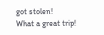got stolen!
What a great trip!